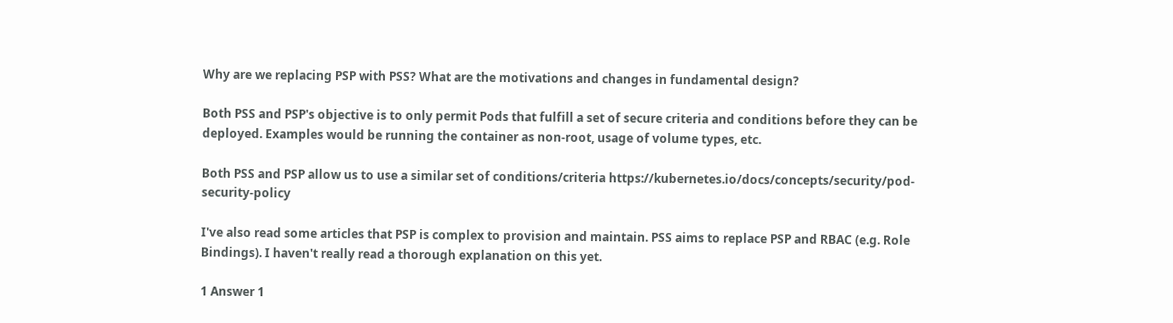Why are we replacing PSP with PSS? What are the motivations and changes in fundamental design?

Both PSS and PSP's objective is to only permit Pods that fulfill a set of secure criteria and conditions before they can be deployed. Examples would be running the container as non-root, usage of volume types, etc.

Both PSS and PSP allow us to use a similar set of conditions/criteria https://kubernetes.io/docs/concepts/security/pod-security-policy

I've also read some articles that PSP is complex to provision and maintain. PSS aims to replace PSP and RBAC (e.g. Role Bindings). I haven't really read a thorough explanation on this yet.

1 Answer 1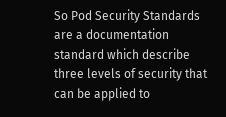So Pod Security Standards are a documentation standard which describe three levels of security that can be applied to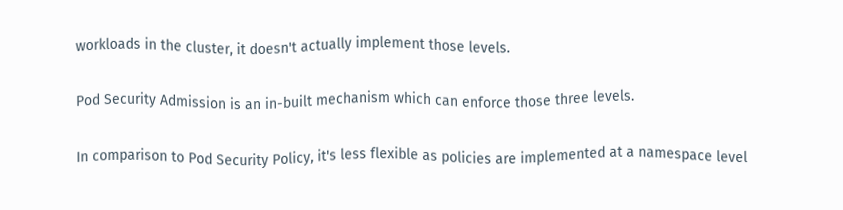workloads in the cluster, it doesn't actually implement those levels.

Pod Security Admission is an in-built mechanism which can enforce those three levels.

In comparison to Pod Security Policy, it's less flexible as policies are implemented at a namespace level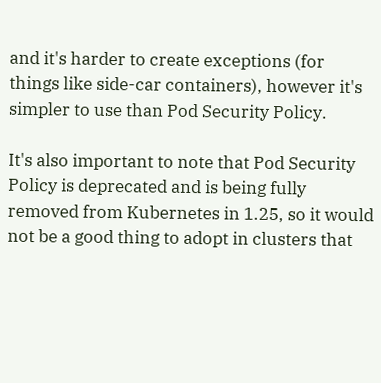and it's harder to create exceptions (for things like side-car containers), however it's simpler to use than Pod Security Policy.

It's also important to note that Pod Security Policy is deprecated and is being fully removed from Kubernetes in 1.25, so it would not be a good thing to adopt in clusters that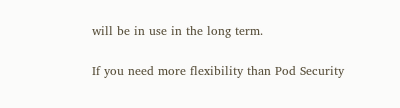will be in use in the long term.

If you need more flexibility than Pod Security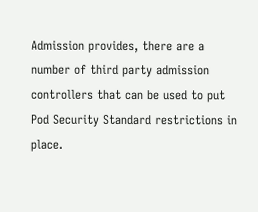Admission provides, there are a number of third party admission controllers that can be used to put Pod Security Standard restrictions in place.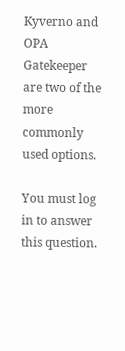Kyverno and OPA Gatekeeper are two of the more commonly used options.

You must log in to answer this question.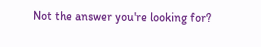Not the answer you're looking for?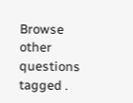Browse other questions tagged .